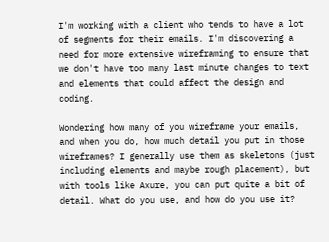I'm working with a client who tends to have a lot of segments for their emails. I'm discovering a need for more extensive wireframing to ensure that we don't have too many last minute changes to text and elements that could affect the design and coding.

Wondering how many of you wireframe your emails, and when you do, how much detail you put in those wireframes? I generally use them as skeletons (just including elements and maybe rough placement), but with tools like Axure, you can put quite a bit of detail. What do you use, and how do you use it?